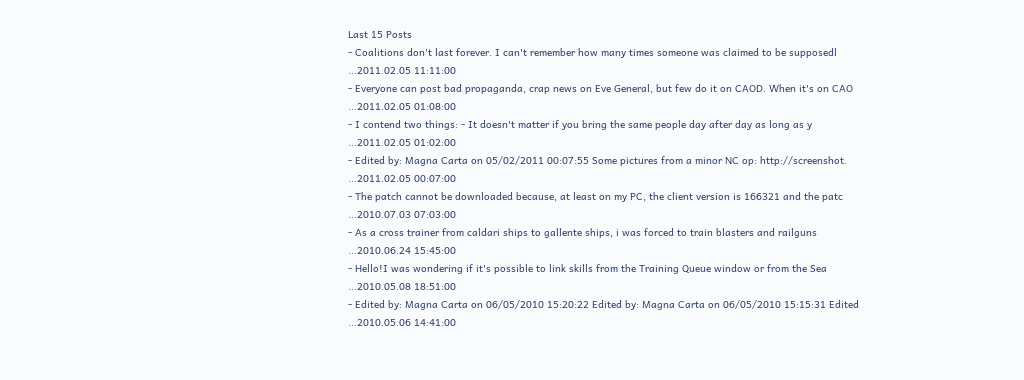Last 15 Posts
- Coalitions don't last forever. I can't remember how many times someone was claimed to be supposedl ...2011.02.05 11:11:00
- Everyone can post bad propaganda, crap news on Eve General, but few do it on CAOD. When it's on CAO ...2011.02.05 01:08:00
- I contend two things: - It doesn't matter if you bring the same people day after day as long as y ...2011.02.05 01:02:00
- Edited by: Magna Carta on 05/02/2011 00:07:55 Some pictures from a minor NC op: http://screenshot. ...2011.02.05 00:07:00
- The patch cannot be downloaded because, at least on my PC, the client version is 166321 and the patc ...2010.07.03 07:03:00
- As a cross trainer from caldari ships to gallente ships, i was forced to train blasters and railguns ...2010.06.24 15:45:00
- Hello!I was wondering if it's possible to link skills from the Training Queue window or from the Sea ...2010.05.08 18:51:00
- Edited by: Magna Carta on 06/05/2010 15:20:22 Edited by: Magna Carta on 06/05/2010 15:15:31 Edited ...2010.05.06 14:41:00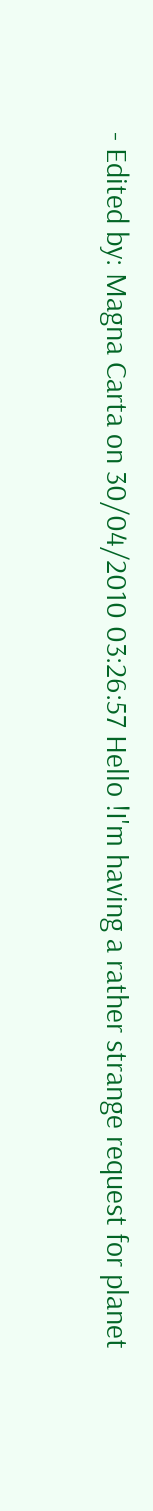- Edited by: Magna Carta on 30/04/2010 03:26:57 Hello !I'm having a rather strange request for planet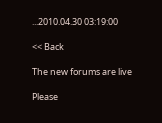...2010.04.30 03:19:00

<< Back

The new forums are live

Please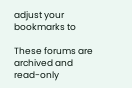adjust your bookmarks to

These forums are archived and read-only